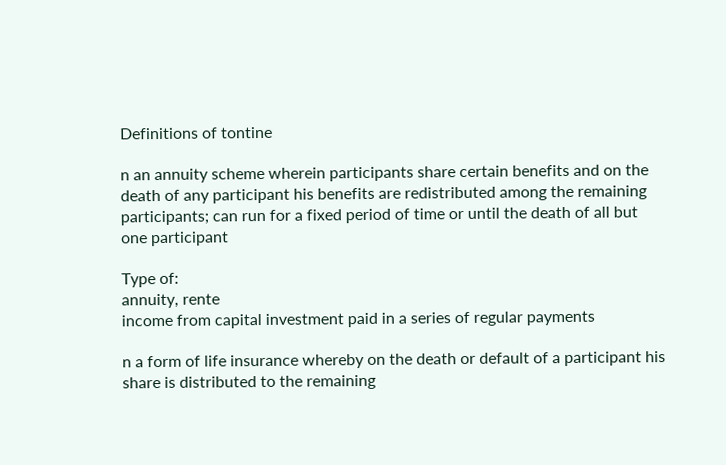Definitions of tontine

n an annuity scheme wherein participants share certain benefits and on the death of any participant his benefits are redistributed among the remaining participants; can run for a fixed period of time or until the death of all but one participant

Type of:
annuity, rente
income from capital investment paid in a series of regular payments

n a form of life insurance whereby on the death or default of a participant his share is distributed to the remaining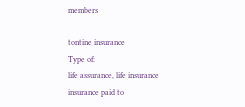members

tontine insurance
Type of:
life assurance, life insurance
insurance paid to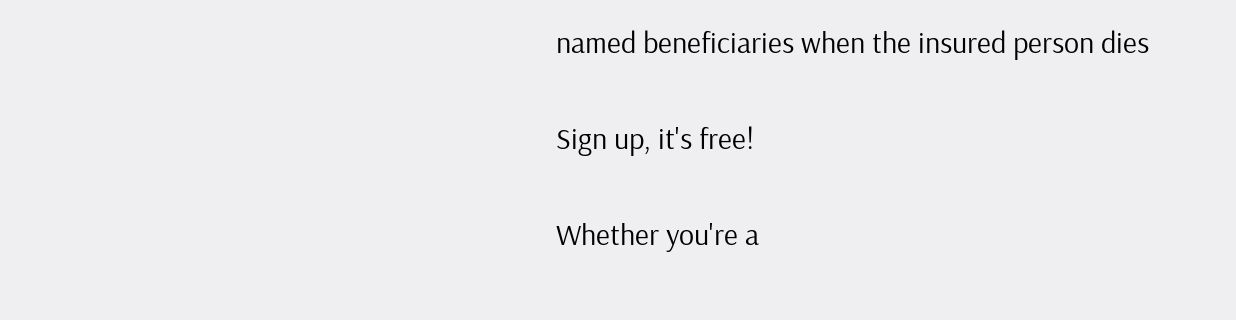named beneficiaries when the insured person dies

Sign up, it's free!

Whether you're a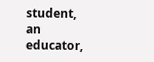student, an educator,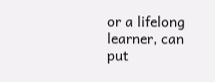or a lifelong learner, can put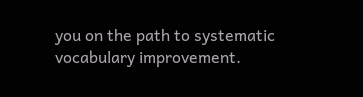you on the path to systematic vocabulary improvement.